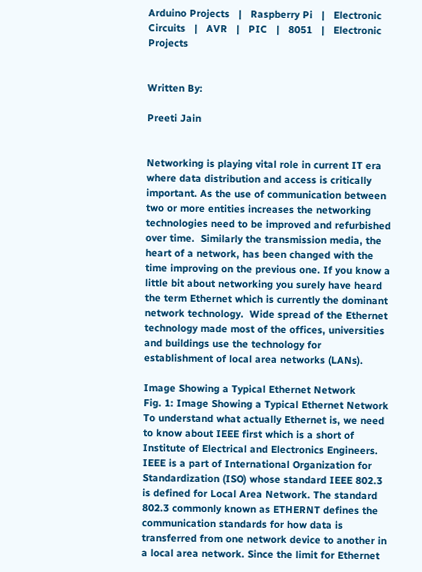Arduino Projects   |   Raspberry Pi   |   Electronic Circuits   |   AVR   |   PIC   |   8051   |   Electronic Projects


Written By:

Preeti Jain


Networking is playing vital role in current IT era where data distribution and access is critically important. As the use of communication between two or more entities increases the networking technologies need to be improved and refurbished over time.  Similarly the transmission media, the heart of a network, has been changed with the time improving on the previous one. If you know a little bit about networking you surely have heard the term Ethernet which is currently the dominant network technology.  Wide spread of the Ethernet technology made most of the offices, universities and buildings use the technology for establishment of local area networks (LANs).

Image Showing a Typical Ethernet Network
Fig. 1: Image Showing a Typical Ethernet Network
To understand what actually Ethernet is, we need to know about IEEE first which is a short of Institute of Electrical and Electronics Engineers. IEEE is a part of International Organization for Standardization (ISO) whose standard IEEE 802.3 is defined for Local Area Network. The standard 802.3 commonly known as ETHERNT defines the communication standards for how data is transferred from one network device to another in a local area network. Since the limit for Ethernet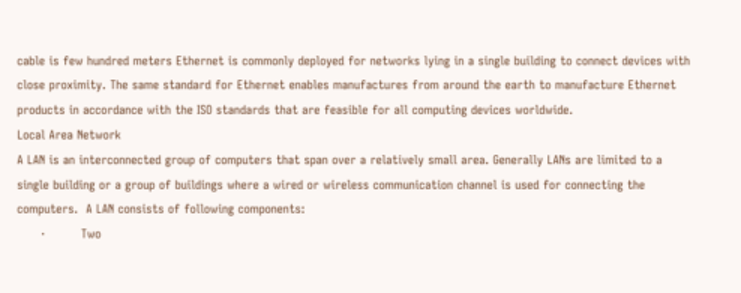cable is few hundred meters Ethernet is commonly deployed for networks lying in a single building to connect devices with close proximity. The same standard for Ethernet enables manufactures from around the earth to manufacture Ethernet products in accordance with the ISO standards that are feasible for all computing devices worldwide.
Local Area Network
A LAN is an interconnected group of computers that span over a relatively small area. Generally LANs are limited to a single building or a group of buildings where a wired or wireless communication channel is used for connecting the computers.  A LAN consists of following components:
      ·         Two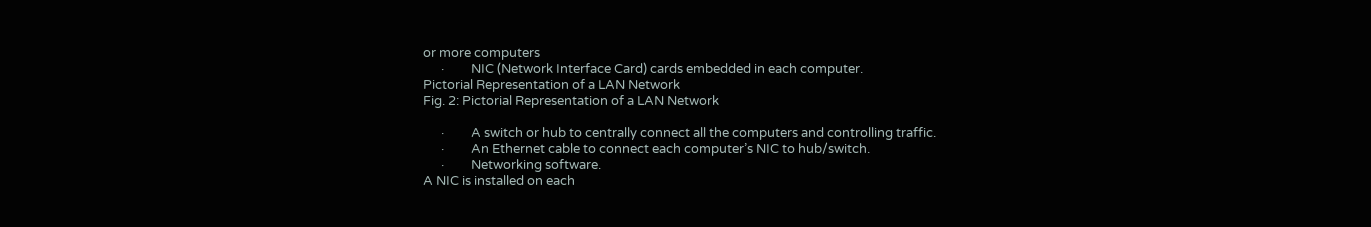or more computers
      ·         NIC (Network Interface Card) cards embedded in each computer.
Pictorial Representation of a LAN Network
Fig. 2: Pictorial Representation of a LAN Network

      ·         A switch or hub to centrally connect all the computers and controlling traffic.
      ·         An Ethernet cable to connect each computer’s NIC to hub/switch.
      ·         Networking software.
A NIC is installed on each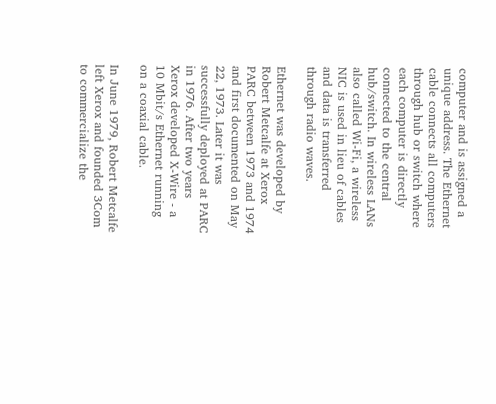computer and is assigned a unique address. The Ethernet cable connects all computers through hub or switch where each computer is directly connected to the central hub/switch. In wireless LANs also called Wi-Fi, a wireless NIC is used in lieu of cables and data is transferred through radio waves.

Ethernet was developed by Robert Metcalfe at Xerox PARC between 1973 and 1974 and first documented on May 22, 1973. Later it was successfully deployed at PARC in 1976. After two years Xerox developed X-Wire - a 10 Mbit/s Ethernet running on a coaxial cable.

In June 1979, Robert Metcalfe left Xerox and founded 3Com to commercialize the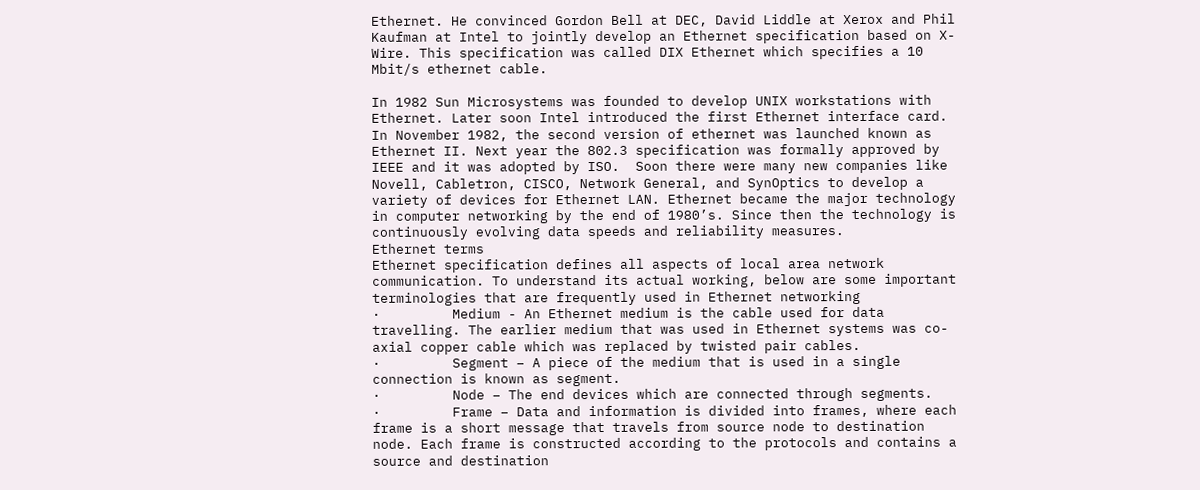Ethernet. He convinced Gordon Bell at DEC, David Liddle at Xerox and Phil Kaufman at Intel to jointly develop an Ethernet specification based on X-Wire. This specification was called DIX Ethernet which specifies a 10 Mbit/s ethernet cable.

In 1982 Sun Microsystems was founded to develop UNIX workstations with Ethernet. Later soon Intel introduced the first Ethernet interface card. In November 1982, the second version of ethernet was launched known as Ethernet II. Next year the 802.3 specification was formally approved by IEEE and it was adopted by ISO.  Soon there were many new companies like Novell, Cabletron, CISCO, Network General, and SynOptics to develop a variety of devices for Ethernet LAN. Ethernet became the major technology in computer networking by the end of 1980’s. Since then the technology is continuously evolving data speeds and reliability measures.
Ethernet terms
Ethernet specification defines all aspects of local area network communication. To understand its actual working, below are some important terminologies that are frequently used in Ethernet networking
·         Medium - An Ethernet medium is the cable used for data travelling. The earlier medium that was used in Ethernet systems was co-axial copper cable which was replaced by twisted pair cables.
·         Segment – A piece of the medium that is used in a single connection is known as segment.
·         Node – The end devices which are connected through segments.
·         Frame – Data and information is divided into frames, where each frame is a short message that travels from source node to destination node. Each frame is constructed according to the protocols and contains a source and destination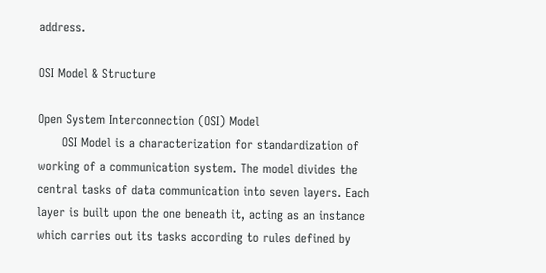address.

OSI Model & Structure

Open System Interconnection (OSI) Model
      OSI Model is a characterization for standardization of working of a communication system. The model divides the central tasks of data communication into seven layers. Each layer is built upon the one beneath it, acting as an instance which carries out its tasks according to rules defined by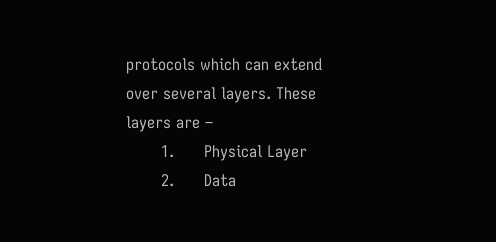protocols which can extend over several layers. These layers are –
       1.      Physical Layer
       2.      Data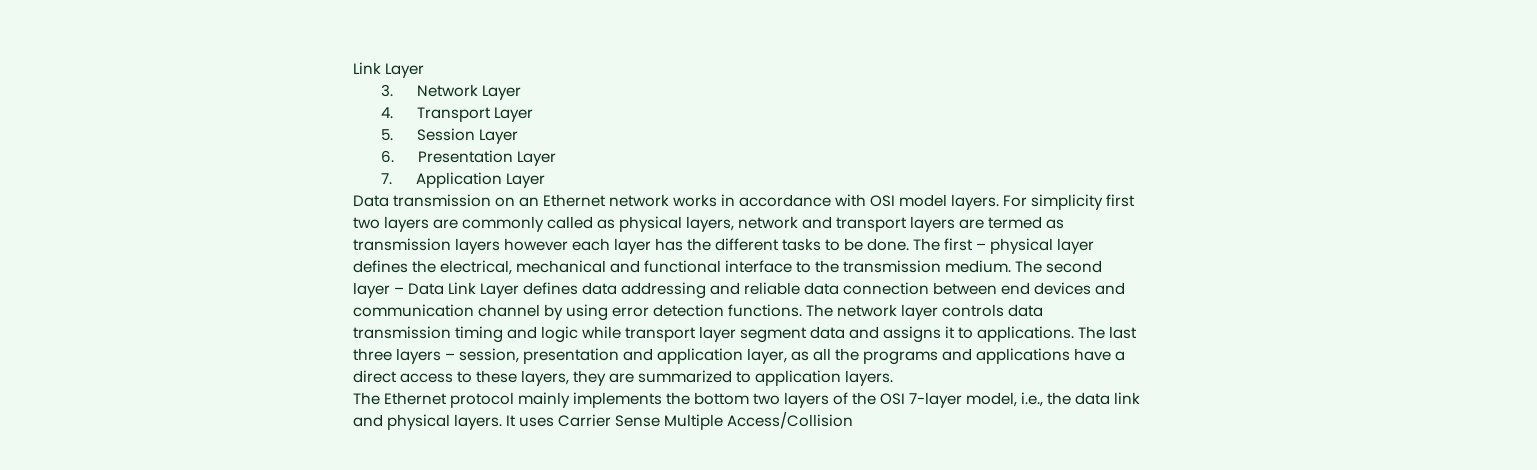Link Layer
       3.      Network Layer
       4.      Transport Layer
       5.      Session Layer
       6.      Presentation Layer
       7.      Application Layer
Data transmission on an Ethernet network works in accordance with OSI model layers. For simplicity first two layers are commonly called as physical layers, network and transport layers are termed as transmission layers however each layer has the different tasks to be done. The first – physical layer defines the electrical, mechanical and functional interface to the transmission medium. The second layer – Data Link Layer defines data addressing and reliable data connection between end devices and communication channel by using error detection functions. The network layer controls data transmission timing and logic while transport layer segment data and assigns it to applications. The last three layers – session, presentation and application layer, as all the programs and applications have a direct access to these layers, they are summarized to application layers.
The Ethernet protocol mainly implements the bottom two layers of the OSI 7-layer model, i.e., the data link and physical layers. It uses Carrier Sense Multiple Access/Collision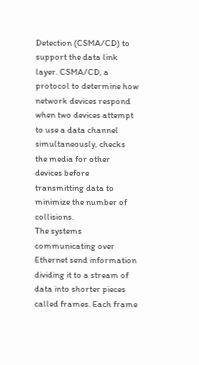Detection (CSMA/CD) to support the data link layer. CSMA/CD, a protocol to determine how network devices respond when two devices attempt to use a data channel simultaneously, checks the media for other devices before transmitting data to minimize the number of collisions.
The systems communicating over Ethernet send information dividing it to a stream of data into shorter pieces called frames. Each frame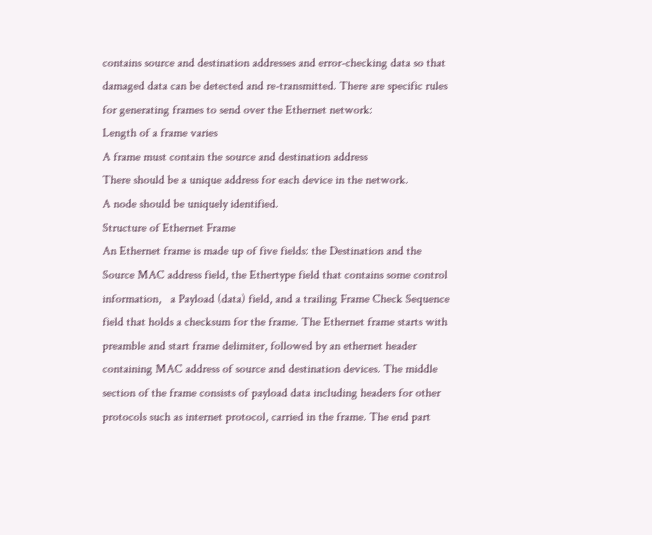contains source and destination addresses and error-checking data so that damaged data can be detected and re-transmitted. There are specific rules for generating frames to send over the Ethernet network:
Length of a frame varies
A frame must contain the source and destination address
There should be a unique address for each device in the network.
A node should be uniquely identified.
Structure of Ethernet Frame
An Ethernet frame is made up of five fields: the Destination and the Source MAC address field, the Ethertype field that contains some control information,   a Payload (data) field, and a trailing Frame Check Sequence field that holds a checksum for the frame. The Ethernet frame starts with preamble and start frame delimiter, followed by an ethernet header containing MAC address of source and destination devices. The middle section of the frame consists of payload data including headers for other protocols such as internet protocol, carried in the frame. The end part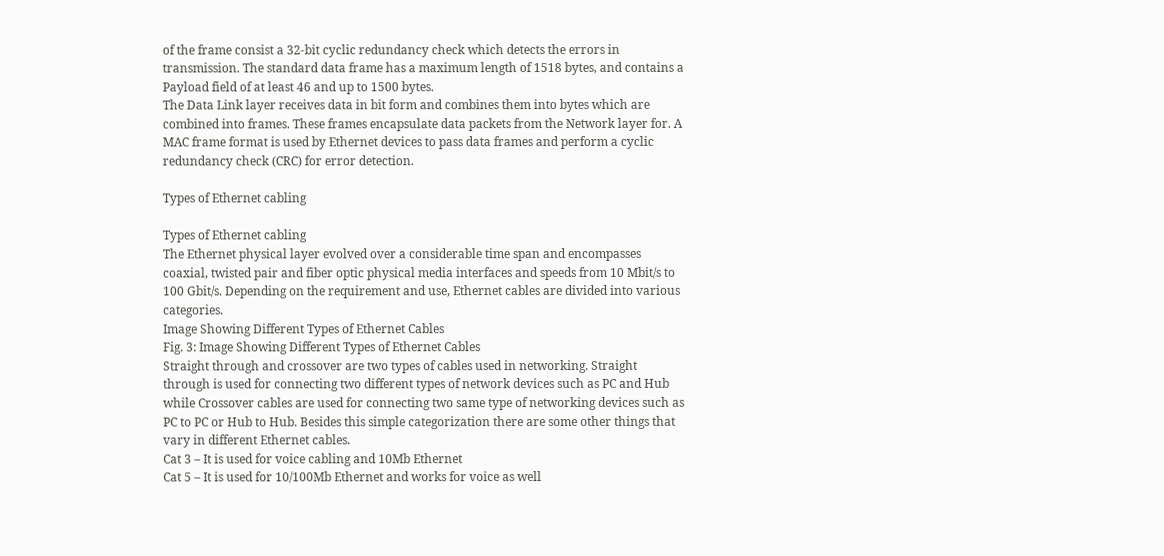of the frame consist a 32-bit cyclic redundancy check which detects the errors in transmission. The standard data frame has a maximum length of 1518 bytes, and contains a Payload field of at least 46 and up to 1500 bytes.
The Data Link layer receives data in bit form and combines them into bytes which are combined into frames. These frames encapsulate data packets from the Network layer for. A MAC frame format is used by Ethernet devices to pass data frames and perform a cyclic redundancy check (CRC) for error detection.

Types of Ethernet cabling

Types of Ethernet cabling
The Ethernet physical layer evolved over a considerable time span and encompasses coaxial, twisted pair and fiber optic physical media interfaces and speeds from 10 Mbit/s to 100 Gbit/s. Depending on the requirement and use, Ethernet cables are divided into various categories.
Image Showing Different Types of Ethernet Cables
Fig. 3: Image Showing Different Types of Ethernet Cables
Straight through and crossover are two types of cables used in networking. Straight through is used for connecting two different types of network devices such as PC and Hub while Crossover cables are used for connecting two same type of networking devices such as PC to PC or Hub to Hub. Besides this simple categorization there are some other things that vary in different Ethernet cables.
Cat 3 – It is used for voice cabling and 10Mb Ethernet
Cat 5 – It is used for 10/100Mb Ethernet and works for voice as well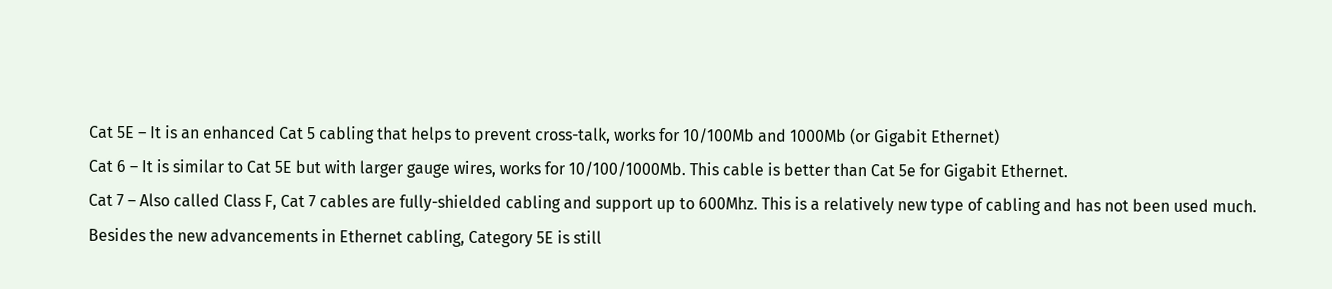Cat 5E – It is an enhanced Cat 5 cabling that helps to prevent cross-talk, works for 10/100Mb and 1000Mb (or Gigabit Ethernet)
Cat 6 – It is similar to Cat 5E but with larger gauge wires, works for 10/100/1000Mb. This cable is better than Cat 5e for Gigabit Ethernet.
Cat 7 – Also called Class F, Cat 7 cables are fully-shielded cabling and support up to 600Mhz. This is a relatively new type of cabling and has not been used much.
Besides the new advancements in Ethernet cabling, Category 5E is still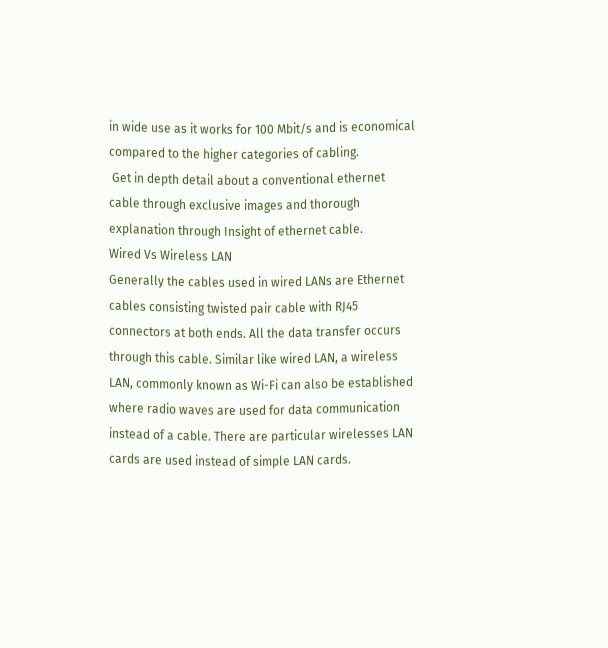in wide use as it works for 100 Mbit/s and is economical compared to the higher categories of cabling.
 Get in depth detail about a conventional ethernet cable through exclusive images and thorough explanation through Insight of ethernet cable.
Wired Vs Wireless LAN
Generally the cables used in wired LANs are Ethernet cables consisting twisted pair cable with RJ45 connectors at both ends. All the data transfer occurs through this cable. Similar like wired LAN, a wireless LAN, commonly known as Wi-Fi can also be established where radio waves are used for data communication instead of a cable. There are particular wirelesses LAN cards are used instead of simple LAN cards.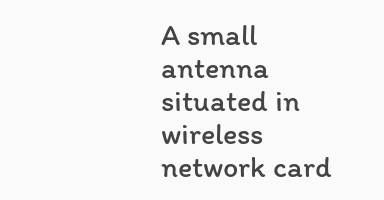A small antenna situated in wireless network card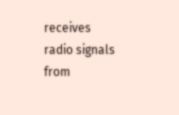receives radio signals from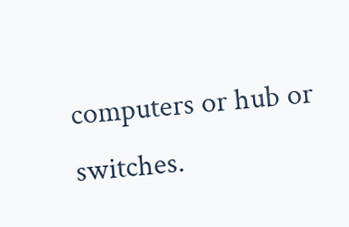computers or hub or switches.